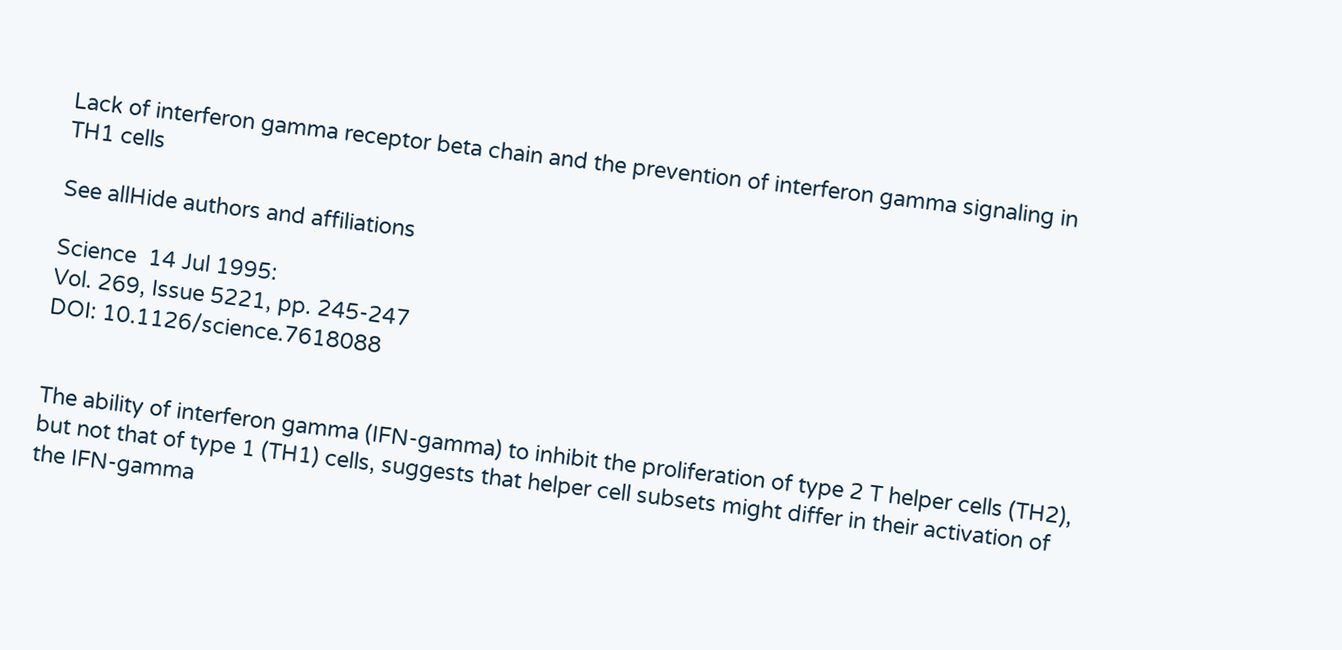Lack of interferon gamma receptor beta chain and the prevention of interferon gamma signaling in TH1 cells

See allHide authors and affiliations

Science  14 Jul 1995:
Vol. 269, Issue 5221, pp. 245-247
DOI: 10.1126/science.7618088


The ability of interferon gamma (IFN-gamma) to inhibit the proliferation of type 2 T helper cells (TH2), but not that of type 1 (TH1) cells, suggests that helper cell subsets might differ in their activation of the IFN-gamma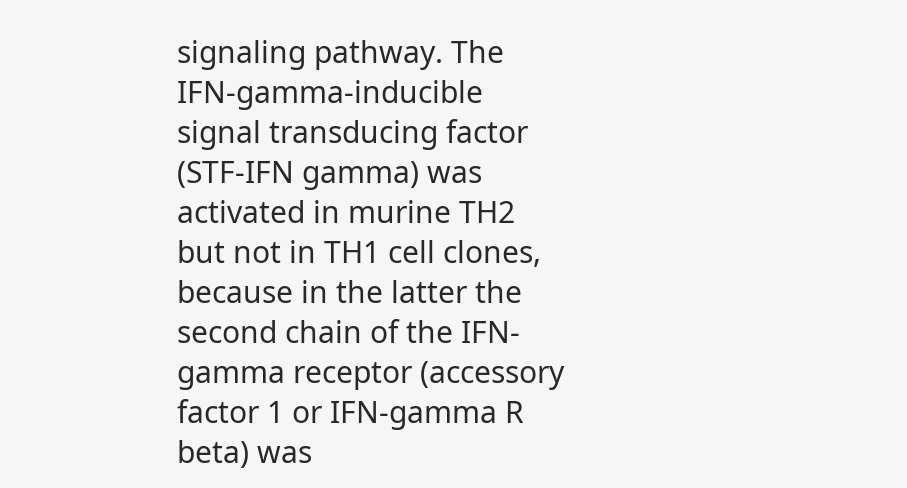signaling pathway. The IFN-gamma-inducible signal transducing factor (STF-IFN gamma) was activated in murine TH2 but not in TH1 cell clones, because in the latter the second chain of the IFN-gamma receptor (accessory factor 1 or IFN-gamma R beta) was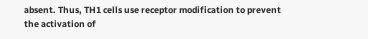absent. Thus, TH1 cells use receptor modification to prevent the activation of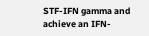STF-IFN gamma and achieve an IFN-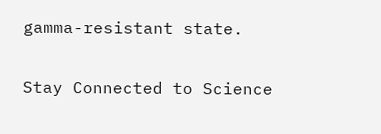gamma-resistant state.

Stay Connected to Science